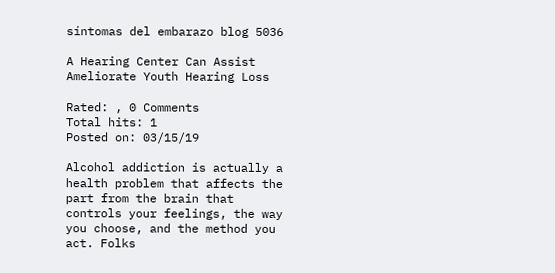síntomas del embarazo blog 5036

A Hearing Center Can Assist Ameliorate Youth Hearing Loss

Rated: , 0 Comments
Total hits: 1
Posted on: 03/15/19

Alcohol addiction is actually a health problem that affects the part from the brain that controls your feelings, the way you choose, and the method you act. Folks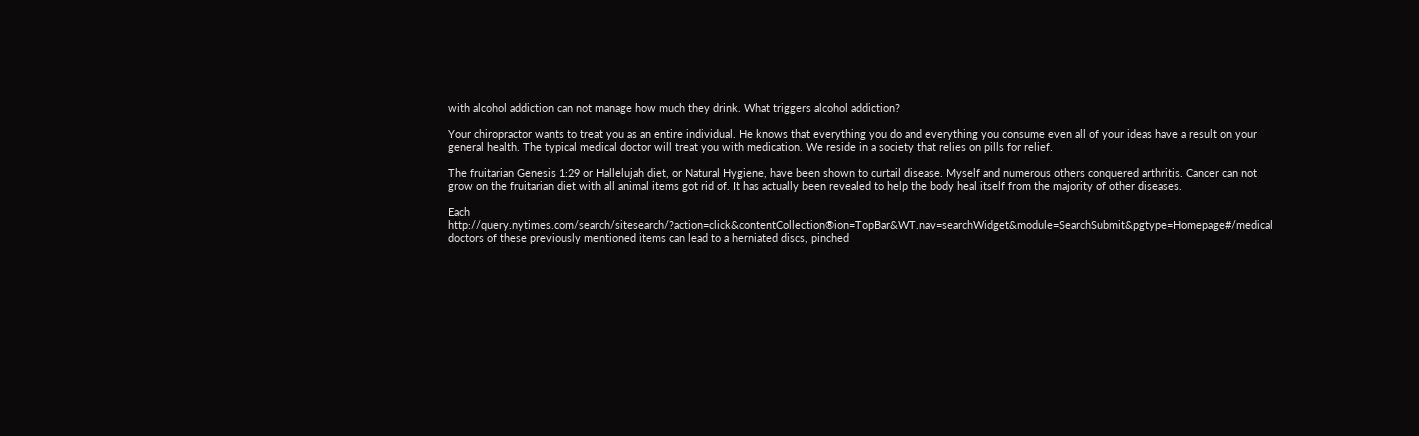with alcohol addiction can not manage how much they drink. What triggers alcohol addiction?

Your chiropractor wants to treat you as an entire individual. He knows that everything you do and everything you consume even all of your ideas have a result on your general health. The typical medical doctor will treat you with medication. We reside in a society that relies on pills for relief.

The fruitarian Genesis 1:29 or Hallelujah diet, or Natural Hygiene, have been shown to curtail disease. Myself and numerous others conquered arthritis. Cancer can not grow on the fruitarian diet with all animal items got rid of. It has actually been revealed to help the body heal itself from the majority of other diseases.

Each http://query.nytimes.com/search/sitesearch/?action=click&contentCollection®ion=TopBar&WT.nav=searchWidget&module=SearchSubmit&pgtype=Homepage#/medical doctors of these previously mentioned items can lead to a herniated discs, pinched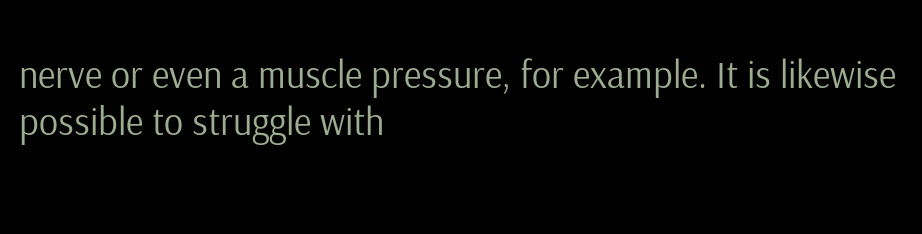nerve or even a muscle pressure, for example. It is likewise possible to struggle with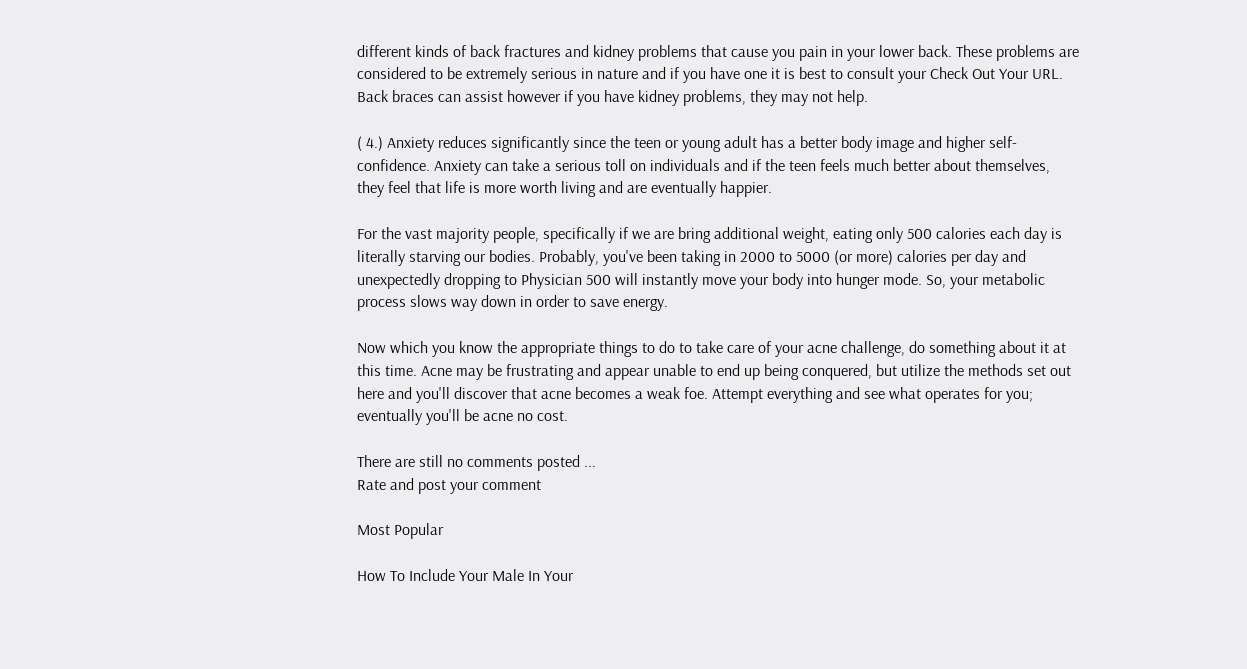different kinds of back fractures and kidney problems that cause you pain in your lower back. These problems are considered to be extremely serious in nature and if you have one it is best to consult your Check Out Your URL. Back braces can assist however if you have kidney problems, they may not help.

( 4.) Anxiety reduces significantly since the teen or young adult has a better body image and higher self-confidence. Anxiety can take a serious toll on individuals and if the teen feels much better about themselves, they feel that life is more worth living and are eventually happier.

For the vast majority people, specifically if we are bring additional weight, eating only 500 calories each day is literally starving our bodies. Probably, you've been taking in 2000 to 5000 (or more) calories per day and unexpectedly dropping to Physician 500 will instantly move your body into hunger mode. So, your metabolic process slows way down in order to save energy.

Now which you know the appropriate things to do to take care of your acne challenge, do something about it at this time. Acne may be frustrating and appear unable to end up being conquered, but utilize the methods set out here and you'll discover that acne becomes a weak foe. Attempt everything and see what operates for you; eventually you'll be acne no cost.

There are still no comments posted ...
Rate and post your comment

Most Popular

How To Include Your Male In Your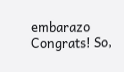embarazo
Congrats! So,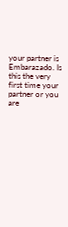your partner is Embarazado. Is this the very first time your partner or you are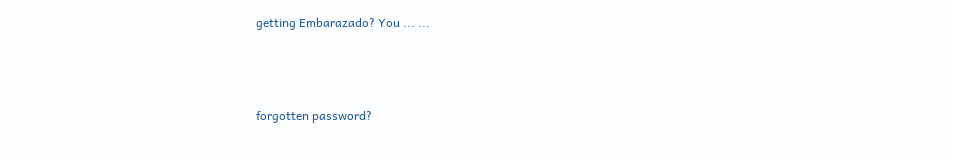getting Embarazado? You ... ...



forgotten password?